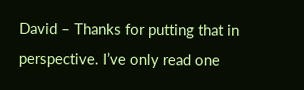David – Thanks for putting that in perspective. I’ve only read one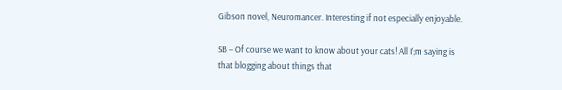Gibson novel, Neuromancer. Interesting if not especially enjoyable.

SB – Of course we want to know about your cats! All I’;m saying is that blogging about things that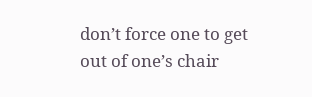don’t force one to get out of one’s chair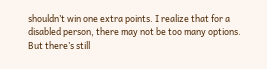shouldn’t win one extra points. I realize that for a disabled person, there may not be too many options. But there’s still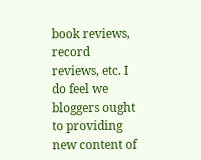book reviews, record reviews, etc. I do feel we bloggers ought to providing new content of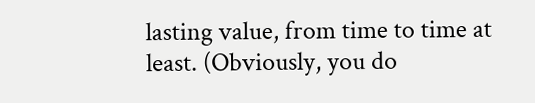lasting value, from time to time at least. (Obviously, you do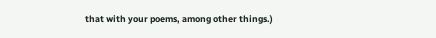that with your poems, among other things.)